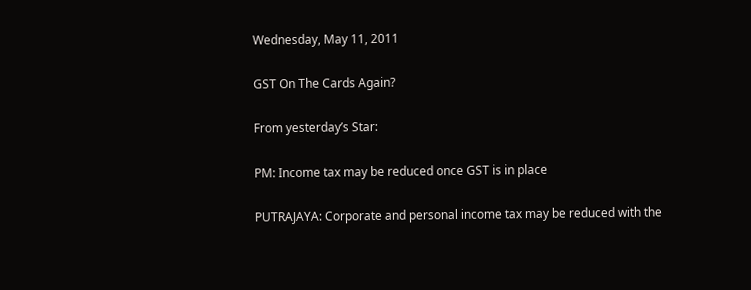Wednesday, May 11, 2011

GST On The Cards Again?

From yesterday’s Star:

PM: Income tax may be reduced once GST is in place

PUTRAJAYA: Corporate and personal income tax may be reduced with the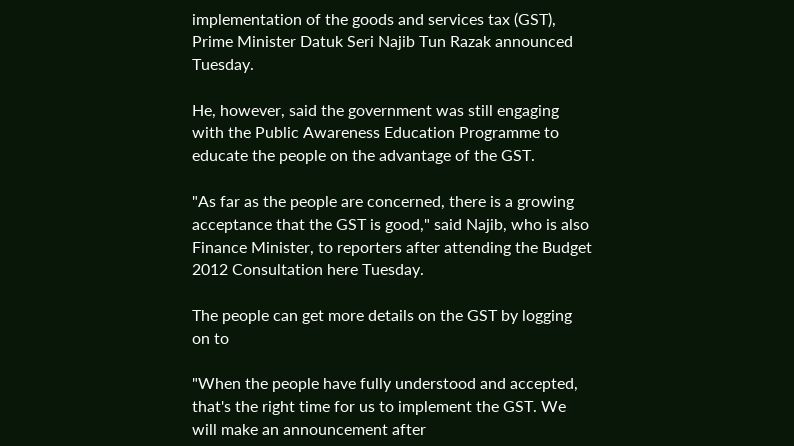implementation of the goods and services tax (GST), Prime Minister Datuk Seri Najib Tun Razak announced Tuesday.

He, however, said the government was still engaging with the Public Awareness Education Programme to educate the people on the advantage of the GST.

"As far as the people are concerned, there is a growing acceptance that the GST is good," said Najib, who is also Finance Minister, to reporters after attending the Budget 2012 Consultation here Tuesday.

The people can get more details on the GST by logging on to

"When the people have fully understood and accepted, that's the right time for us to implement the GST. We will make an announcement after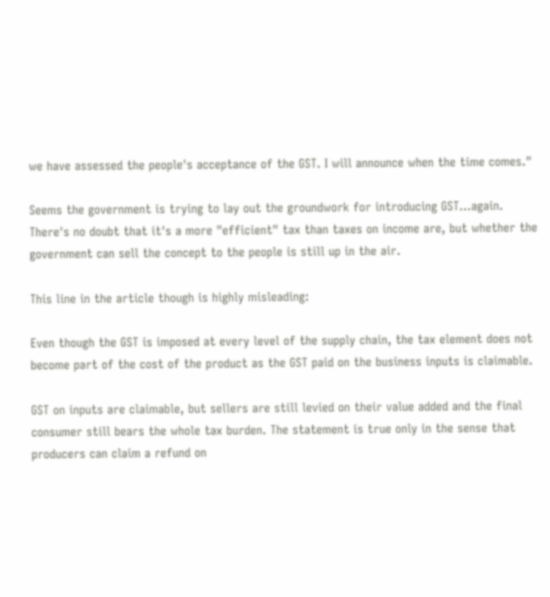we have assessed the people's acceptance of the GST. I will announce when the time comes."

Seems the government is trying to lay out the groundwork for introducing GST...again. There's no doubt that it's a more "efficient" tax than taxes on income are, but whether the government can sell the concept to the people is still up in the air.

This line in the article though is highly misleading:

Even though the GST is imposed at every level of the supply chain, the tax element does not become part of the cost of the product as the GST paid on the business inputs is claimable.

GST on inputs are claimable, but sellers are still levied on their value added and the final consumer still bears the whole tax burden. The statement is true only in the sense that producers can claim a refund on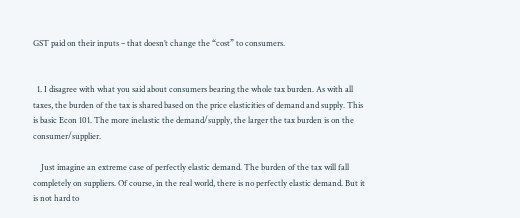GST paid on their inputs – that doesn’t change the “cost” to consumers.


  1. I disagree with what you said about consumers bearing the whole tax burden. As with all taxes, the burden of the tax is shared based on the price elasticities of demand and supply. This is basic Econ 101. The more inelastic the demand/supply, the larger the tax burden is on the consumer/supplier.

    Just imagine an extreme case of perfectly elastic demand. The burden of the tax will fall completely on suppliers. Of course, in the real world, there is no perfectly elastic demand. But it is not hard to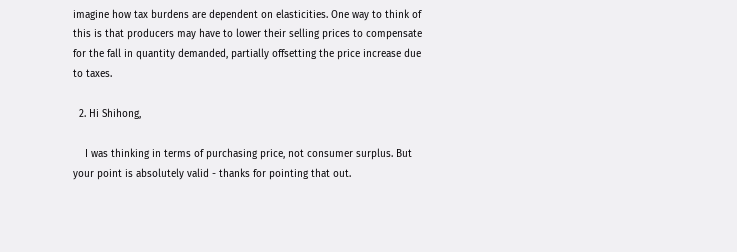imagine how tax burdens are dependent on elasticities. One way to think of this is that producers may have to lower their selling prices to compensate for the fall in quantity demanded, partially offsetting the price increase due to taxes.

  2. Hi Shihong,

    I was thinking in terms of purchasing price, not consumer surplus. But your point is absolutely valid - thanks for pointing that out.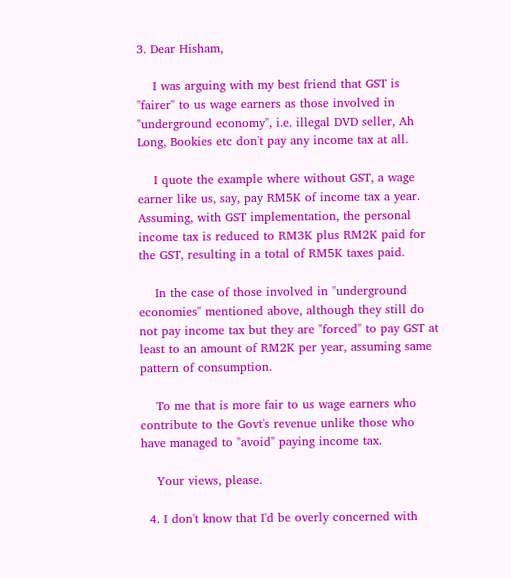3. Dear Hisham,

    I was arguing with my best friend that GST is "fairer" to us wage earners as those involved in "underground economy", i.e. illegal DVD seller, Ah Long, Bookies etc don't pay any income tax at all.

    I quote the example where without GST, a wage earner like us, say, pay RM5K of income tax a year. Assuming, with GST implementation, the personal income tax is reduced to RM3K plus RM2K paid for the GST, resulting in a total of RM5K taxes paid.

    In the case of those involved in "underground economies" mentioned above, although they still do not pay income tax but they are "forced" to pay GST at least to an amount of RM2K per year, assuming same pattern of consumption.

    To me that is more fair to us wage earners who contribute to the Govt's revenue unlike those who have managed to "avoid" paying income tax.

    Your views, please.

  4. I don't know that I'd be overly concerned with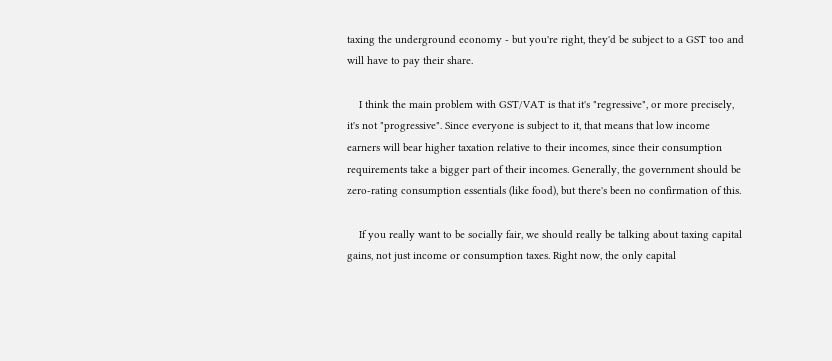taxing the underground economy - but you're right, they'd be subject to a GST too and will have to pay their share.

    I think the main problem with GST/VAT is that it's "regressive", or more precisely, it's not "progressive". Since everyone is subject to it, that means that low income earners will bear higher taxation relative to their incomes, since their consumption requirements take a bigger part of their incomes. Generally, the government should be zero-rating consumption essentials (like food), but there's been no confirmation of this.

    If you really want to be socially fair, we should really be talking about taxing capital gains, not just income or consumption taxes. Right now, the only capital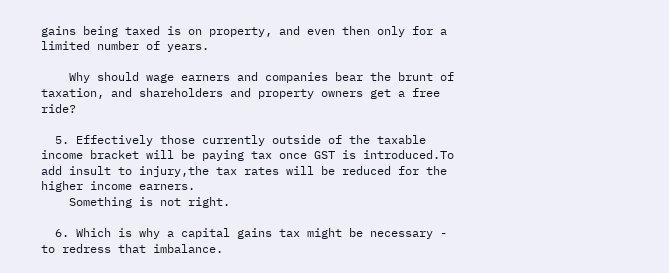gains being taxed is on property, and even then only for a limited number of years.

    Why should wage earners and companies bear the brunt of taxation, and shareholders and property owners get a free ride?

  5. Effectively those currently outside of the taxable income bracket will be paying tax once GST is introduced.To add insult to injury,the tax rates will be reduced for the higher income earners.
    Something is not right.

  6. Which is why a capital gains tax might be necessary - to redress that imbalance.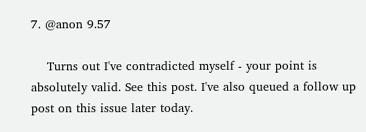7. @anon 9.57

    Turns out I've contradicted myself - your point is absolutely valid. See this post. I've also queued a follow up post on this issue later today.